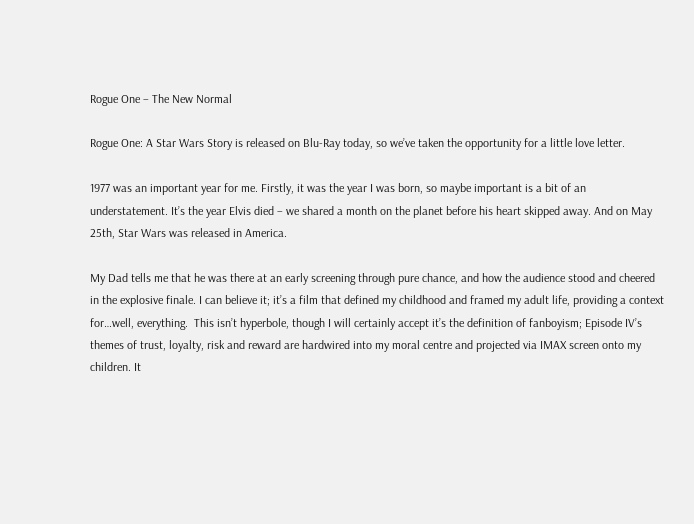Rogue One – The New Normal

Rogue One: A Star Wars Story is released on Blu-Ray today, so we’ve taken the opportunity for a little love letter.

1977 was an important year for me. Firstly, it was the year I was born, so maybe important is a bit of an understatement. It’s the year Elvis died – we shared a month on the planet before his heart skipped away. And on May 25th, Star Wars was released in America.

My Dad tells me that he was there at an early screening through pure chance, and how the audience stood and cheered in the explosive finale. I can believe it; it’s a film that defined my childhood and framed my adult life, providing a context for…well, everything.  This isn’t hyperbole, though I will certainly accept it’s the definition of fanboyism; Episode IV’s themes of trust, loyalty, risk and reward are hardwired into my moral centre and projected via IMAX screen onto my children. It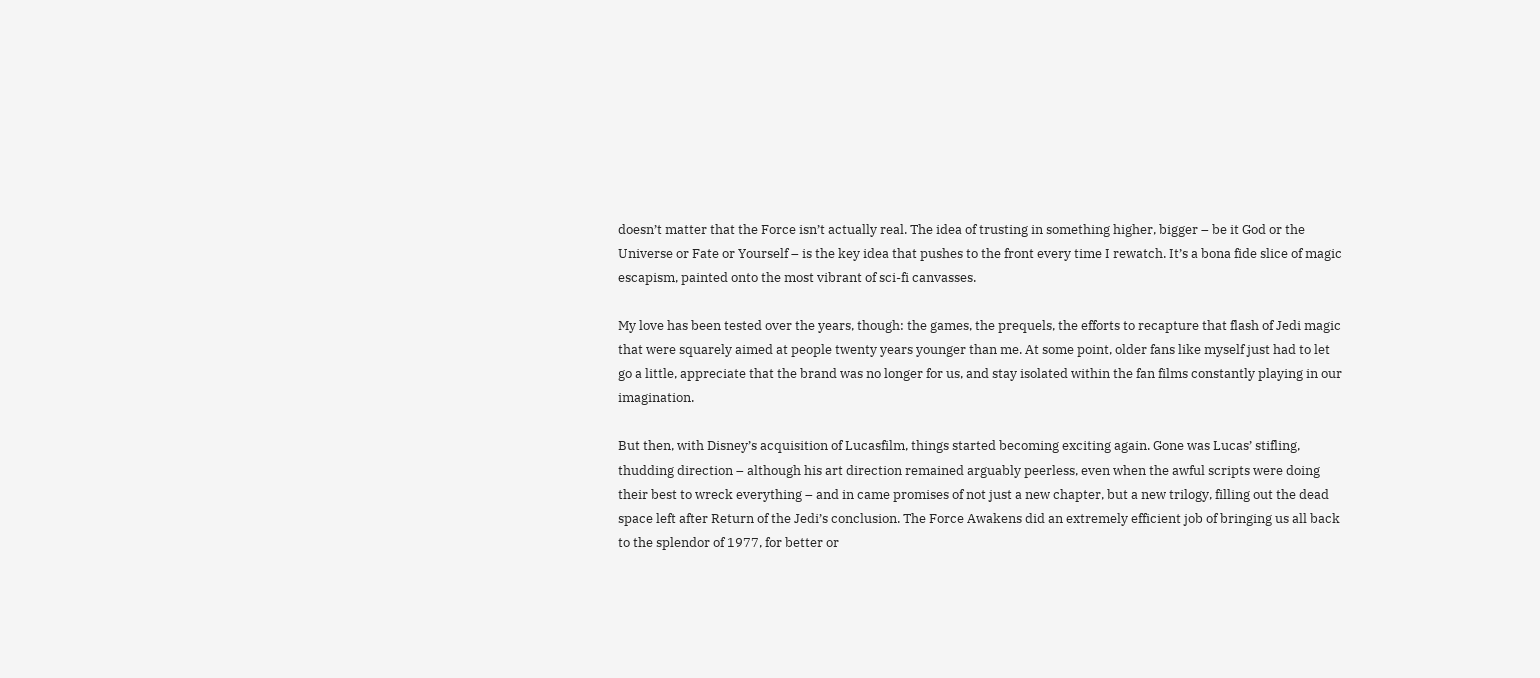doesn’t matter that the Force isn’t actually real. The idea of trusting in something higher, bigger – be it God or the Universe or Fate or Yourself – is the key idea that pushes to the front every time I rewatch. It’s a bona fide slice of magic escapism, painted onto the most vibrant of sci-fi canvasses.

My love has been tested over the years, though: the games, the prequels, the efforts to recapture that flash of Jedi magic that were squarely aimed at people twenty years younger than me. At some point, older fans like myself just had to let go a little, appreciate that the brand was no longer for us, and stay isolated within the fan films constantly playing in our imagination.

But then, with Disney’s acquisition of Lucasfilm, things started becoming exciting again. Gone was Lucas’ stifling, thudding direction – although his art direction remained arguably peerless, even when the awful scripts were doing their best to wreck everything – and in came promises of not just a new chapter, but a new trilogy, filling out the dead space left after Return of the Jedi’s conclusion. The Force Awakens did an extremely efficient job of bringing us all back to the splendor of 1977, for better or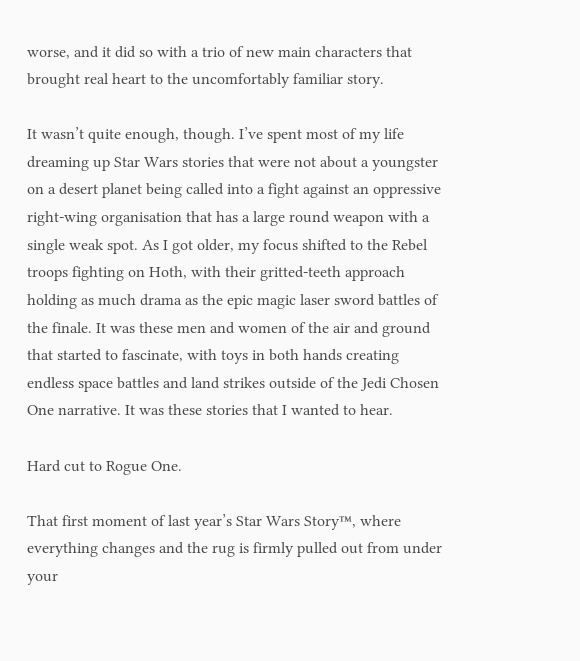worse, and it did so with a trio of new main characters that brought real heart to the uncomfortably familiar story.

It wasn’t quite enough, though. I’ve spent most of my life dreaming up Star Wars stories that were not about a youngster on a desert planet being called into a fight against an oppressive right-wing organisation that has a large round weapon with a single weak spot. As I got older, my focus shifted to the Rebel troops fighting on Hoth, with their gritted-teeth approach holding as much drama as the epic magic laser sword battles of the finale. It was these men and women of the air and ground that started to fascinate, with toys in both hands creating endless space battles and land strikes outside of the Jedi Chosen One narrative. It was these stories that I wanted to hear.

Hard cut to Rogue One.

That first moment of last year’s Star Wars Story™, where everything changes and the rug is firmly pulled out from under your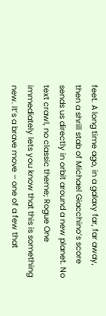feet. A long time ago, in a galaxy far, far away, then a shrill stab of Michael Giacchino’s score sends us directly in orbit around a new planet. No text crawl, no classic theme; Rogue One immediately lets you know that this is something new. It’s a brave move – one of a few that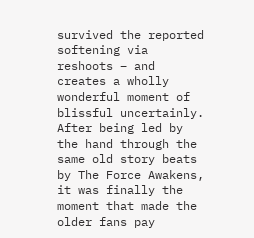survived the reported softening via reshoots – and creates a wholly wonderful moment of blissful uncertainly. After being led by the hand through the same old story beats by The Force Awakens, it was finally the moment that made the older fans pay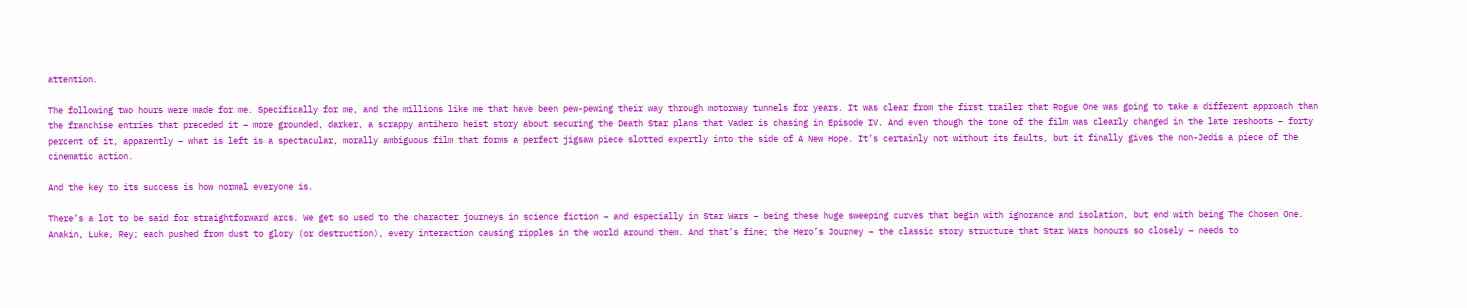attention.

The following two hours were made for me. Specifically for me, and the millions like me that have been pew-pewing their way through motorway tunnels for years. It was clear from the first trailer that Rogue One was going to take a different approach than the franchise entries that preceded it – more grounded, darker, a scrappy antihero heist story about securing the Death Star plans that Vader is chasing in Episode IV. And even though the tone of the film was clearly changed in the late reshoots – forty percent of it, apparently – what is left is a spectacular, morally ambiguous film that forms a perfect jigsaw piece slotted expertly into the side of A New Hope. It’s certainly not without its faults, but it finally gives the non-Jedis a piece of the cinematic action.

And the key to its success is how normal everyone is.

There’s a lot to be said for straightforward arcs. We get so used to the character journeys in science fiction – and especially in Star Wars – being these huge sweeping curves that begin with ignorance and isolation, but end with being The Chosen One. Anakin, Luke, Rey; each pushed from dust to glory (or destruction), every interaction causing ripples in the world around them. And that’s fine; the Hero’s Journey – the classic story structure that Star Wars honours so closely – needs to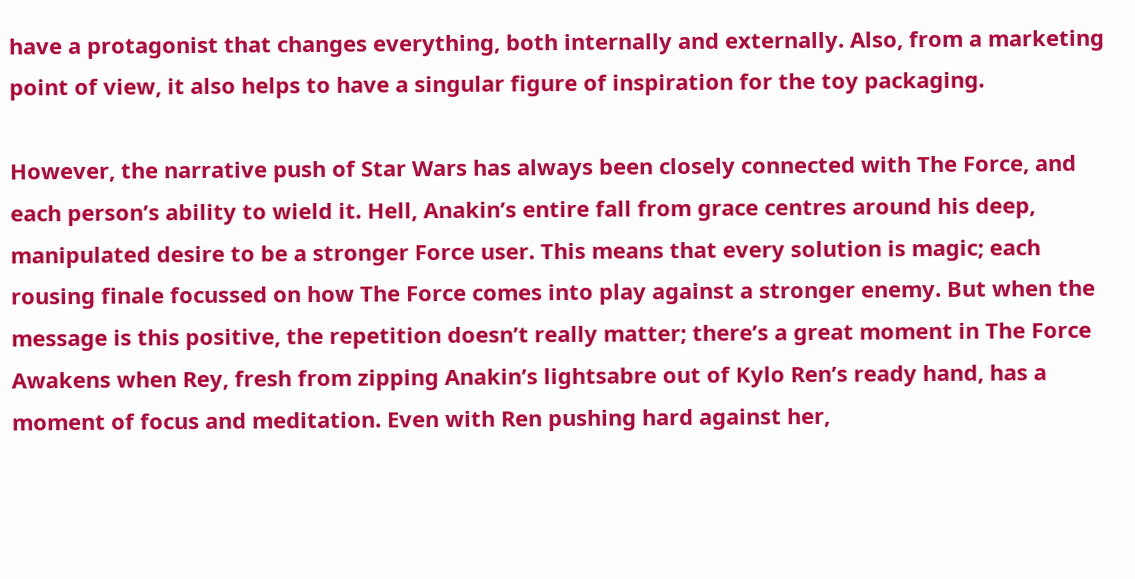have a protagonist that changes everything, both internally and externally. Also, from a marketing point of view, it also helps to have a singular figure of inspiration for the toy packaging.

However, the narrative push of Star Wars has always been closely connected with The Force, and each person’s ability to wield it. Hell, Anakin’s entire fall from grace centres around his deep, manipulated desire to be a stronger Force user. This means that every solution is magic; each rousing finale focussed on how The Force comes into play against a stronger enemy. But when the message is this positive, the repetition doesn’t really matter; there’s a great moment in The Force Awakens when Rey, fresh from zipping Anakin’s lightsabre out of Kylo Ren’s ready hand, has a moment of focus and meditation. Even with Ren pushing hard against her,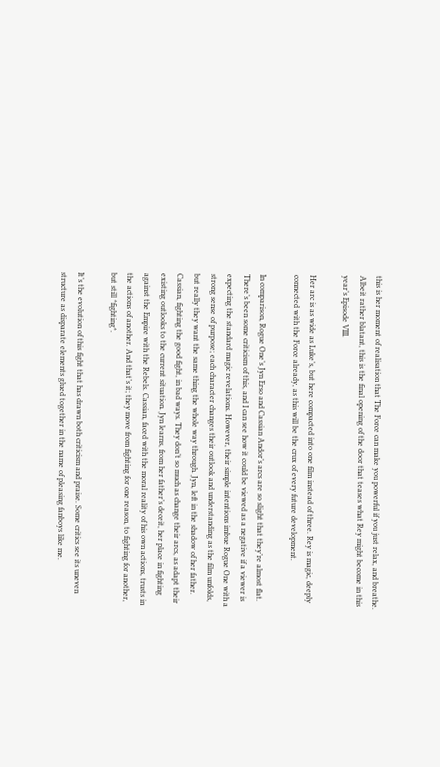this is her moment of realisation that The Force can make you powerful if you just relax, and breathe. Albeit rather blatant, this is the final opening of the door that teases what Rey might become in this year’s Episode VIII.

Her arc is as wide as Luke’s, but here compacted into one film instead of three. Rey is magic, deeply connected with the Force already, as this will be the crux of every future development.

In comparison, Rogue One’s Jyn Erso and Cassian Andor’s arcs are so slight that they’re almost flat. There’s been some criticism of this, and I can see how it could be viewed as a negative if a viewer is expecting the standard magic revelations. However, their simple intentions imbue Rogue One with a strong sense of purpose; each character changes their outlook and understanding as the film unfolds, but really they want the same thing the whole way through. Jyn, left in the shadow of her father. Cassian, fighting the good fight, in bad ways. They don’t so much as change their arcs, as adapt their existing outlooks to the current situation. Jyn learns, from her father’s deceit, her place in fighting against the Empire with the Rebels. Cassian, faced with the moral reality of his own actions, trusts in the actions of another. And that’s it; they move from fighting for one reason, to fighting for another, but still *fighting*.

It’s the evolution of this fight that has drawn both criticism and praise. Some critics see its uneven structure as disparate elements glued together in the name of pleasing fanboys like me.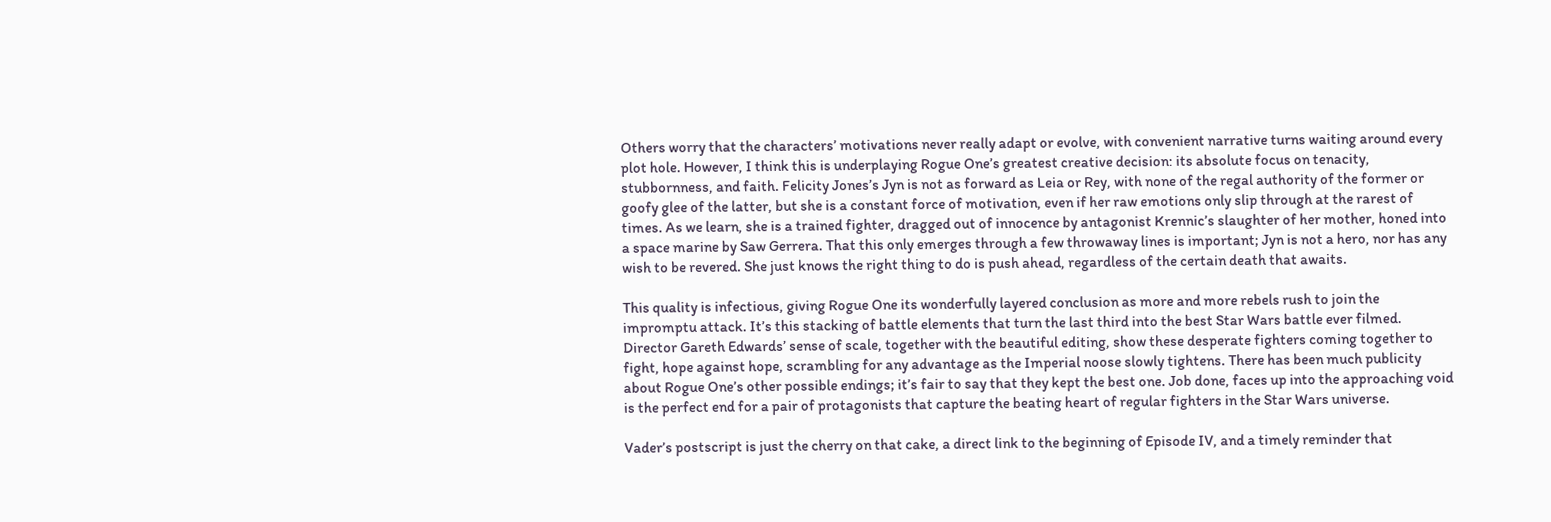Others worry that the characters’ motivations never really adapt or evolve, with convenient narrative turns waiting around every plot hole. However, I think this is underplaying Rogue One’s greatest creative decision: its absolute focus on tenacity, stubbornness, and faith. Felicity Jones’s Jyn is not as forward as Leia or Rey, with none of the regal authority of the former or goofy glee of the latter, but she is a constant force of motivation, even if her raw emotions only slip through at the rarest of times. As we learn, she is a trained fighter, dragged out of innocence by antagonist Krennic’s slaughter of her mother, honed into a space marine by Saw Gerrera. That this only emerges through a few throwaway lines is important; Jyn is not a hero, nor has any wish to be revered. She just knows the right thing to do is push ahead, regardless of the certain death that awaits.

This quality is infectious, giving Rogue One its wonderfully layered conclusion as more and more rebels rush to join the impromptu attack. It’s this stacking of battle elements that turn the last third into the best Star Wars battle ever filmed. Director Gareth Edwards’ sense of scale, together with the beautiful editing, show these desperate fighters coming together to fight, hope against hope, scrambling for any advantage as the Imperial noose slowly tightens. There has been much publicity about Rogue One’s other possible endings; it’s fair to say that they kept the best one. Job done, faces up into the approaching void is the perfect end for a pair of protagonists that capture the beating heart of regular fighters in the Star Wars universe.

Vader’s postscript is just the cherry on that cake, a direct link to the beginning of Episode IV, and a timely reminder that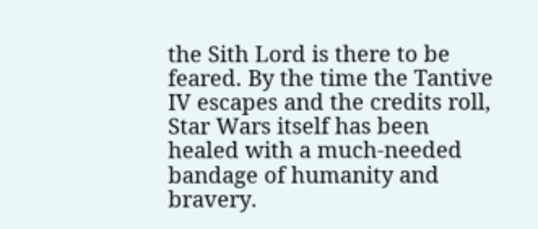the Sith Lord is there to be feared. By the time the Tantive IV escapes and the credits roll, Star Wars itself has been healed with a much-needed bandage of humanity and bravery.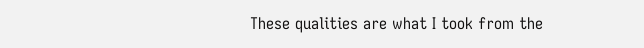These qualities are what I took from the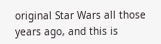original Star Wars all those years ago, and this is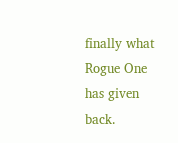finally what Rogue One has given back.